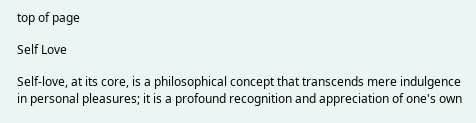top of page

Self Love

Self-love, at its core, is a philosophical concept that transcends mere indulgence in personal pleasures; it is a profound recognition and appreciation of one's own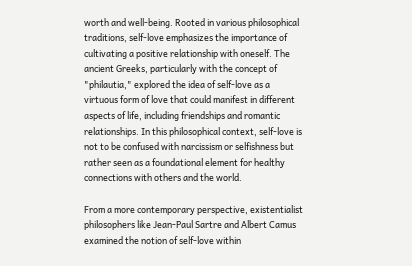worth and well-being. Rooted in various philosophical traditions, self-love emphasizes the importance of cultivating a positive relationship with oneself. The ancient Greeks, particularly with the concept of "philautia," explored the idea of self-love as a virtuous form of love that could manifest in different aspects of life, including friendships and romantic relationships. In this philosophical context, self-love is not to be confused with narcissism or selfishness but rather seen as a foundational element for healthy connections with others and the world.

From a more contemporary perspective, existentialist philosophers like Jean-Paul Sartre and Albert Camus examined the notion of self-love within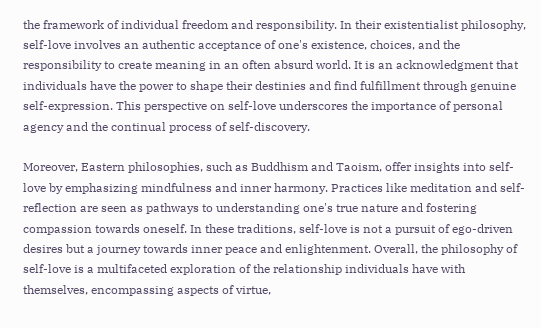the framework of individual freedom and responsibility. In their existentialist philosophy, self-love involves an authentic acceptance of one's existence, choices, and the responsibility to create meaning in an often absurd world. It is an acknowledgment that individuals have the power to shape their destinies and find fulfillment through genuine self-expression. This perspective on self-love underscores the importance of personal agency and the continual process of self-discovery.

Moreover, Eastern philosophies, such as Buddhism and Taoism, offer insights into self-love by emphasizing mindfulness and inner harmony. Practices like meditation and self-reflection are seen as pathways to understanding one's true nature and fostering compassion towards oneself. In these traditions, self-love is not a pursuit of ego-driven desires but a journey towards inner peace and enlightenment. Overall, the philosophy of self-love is a multifaceted exploration of the relationship individuals have with themselves, encompassing aspects of virtue,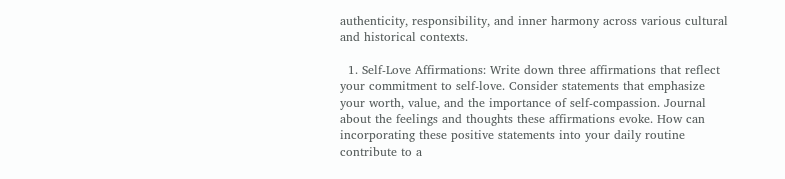authenticity, responsibility, and inner harmony across various cultural and historical contexts.

  1. Self-Love Affirmations: Write down three affirmations that reflect your commitment to self-love. Consider statements that emphasize your worth, value, and the importance of self-compassion. Journal about the feelings and thoughts these affirmations evoke. How can incorporating these positive statements into your daily routine contribute to a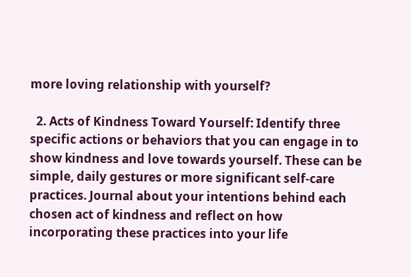more loving relationship with yourself?

  2. Acts of Kindness Toward Yourself: Identify three specific actions or behaviors that you can engage in to show kindness and love towards yourself. These can be simple, daily gestures or more significant self-care practices. Journal about your intentions behind each chosen act of kindness and reflect on how incorporating these practices into your life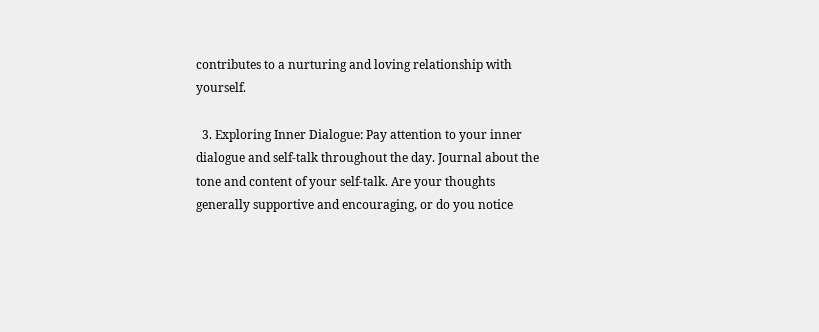contributes to a nurturing and loving relationship with yourself.

  3. Exploring Inner Dialogue: Pay attention to your inner dialogue and self-talk throughout the day. Journal about the tone and content of your self-talk. Are your thoughts generally supportive and encouraging, or do you notice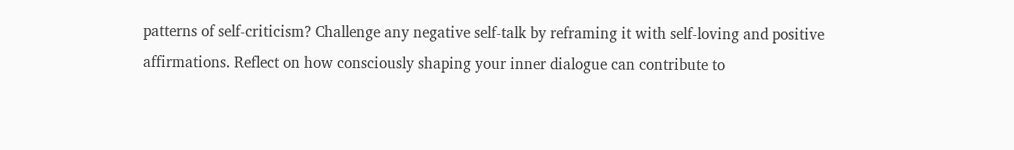patterns of self-criticism? Challenge any negative self-talk by reframing it with self-loving and positive affirmations. Reflect on how consciously shaping your inner dialogue can contribute to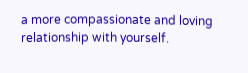a more compassionate and loving relationship with yourself.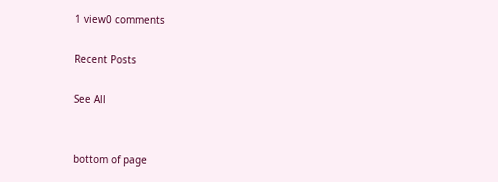1 view0 comments

Recent Posts

See All


bottom of page